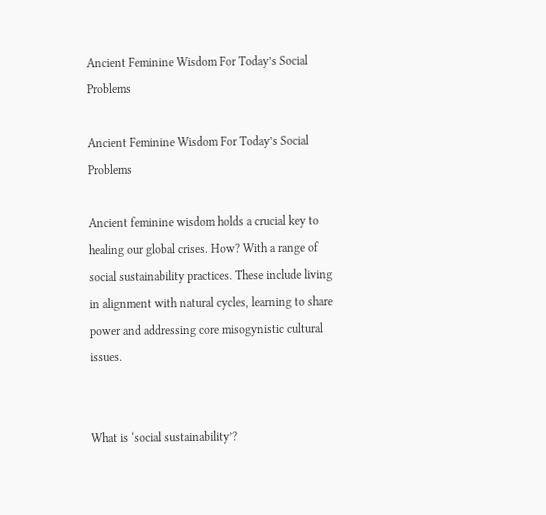Ancient Feminine Wisdom For Today’s Social Problems

Ancient Feminine Wisdom For Today’s Social Problems

Ancient feminine wisdom holds a crucial key to healing our global crises. How? With a range of social sustainability practices. These include living in alignment with natural cycles, learning to share power and addressing core misogynistic cultural issues.


What is ‘social sustainability’?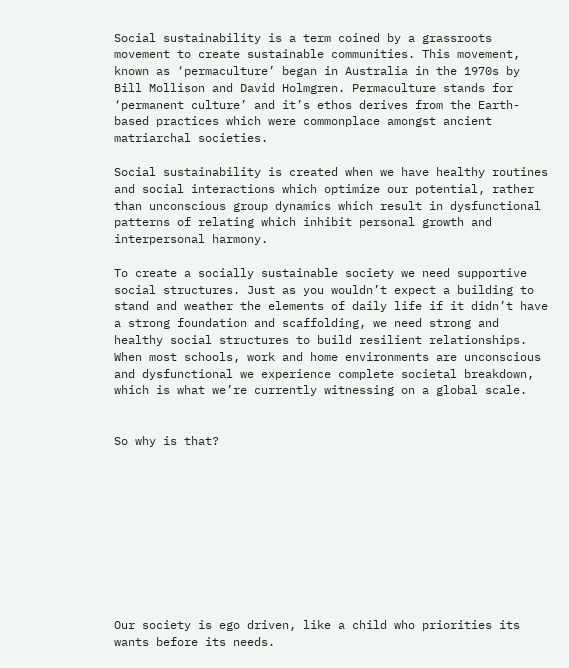Social sustainability is a term coined by a grassroots movement to create sustainable communities. This movement, known as ‘permaculture’ began in Australia in the 1970s by Bill Mollison and David Holmgren. Permaculture stands for ‘permanent culture’ and it’s ethos derives from the Earth-based practices which were commonplace amongst ancient matriarchal societies.

Social sustainability is created when we have healthy routines and social interactions which optimize our potential, rather than unconscious group dynamics which result in dysfunctional patterns of relating which inhibit personal growth and interpersonal harmony.

To create a socially sustainable society we need supportive social structures. Just as you wouldn’t expect a building to stand and weather the elements of daily life if it didn’t have a strong foundation and scaffolding, we need strong and healthy social structures to build resilient relationships. When most schools, work and home environments are unconscious and dysfunctional we experience complete societal breakdown, which is what we’re currently witnessing on a global scale.


So why is that?










Our society is ego driven, like a child who priorities its wants before its needs.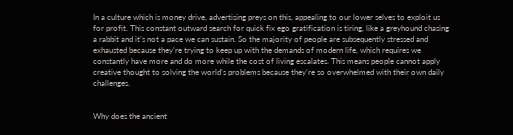In a culture which is money drive, advertising preys on this, appealing to our lower selves to exploit us for profit. This constant outward search for quick fix ego gratification is tiring, like a greyhound chasing a rabbit and it’s not a pace we can sustain. So the majority of people are subsequently stressed and exhausted because they’re trying to keep up with the demands of modern life, which requires we constantly have more and do more while the cost of living escalates. This means people cannot apply creative thought to solving the world’s problems because they’re so overwhelmed with their own daily challenges.


Why does the ancient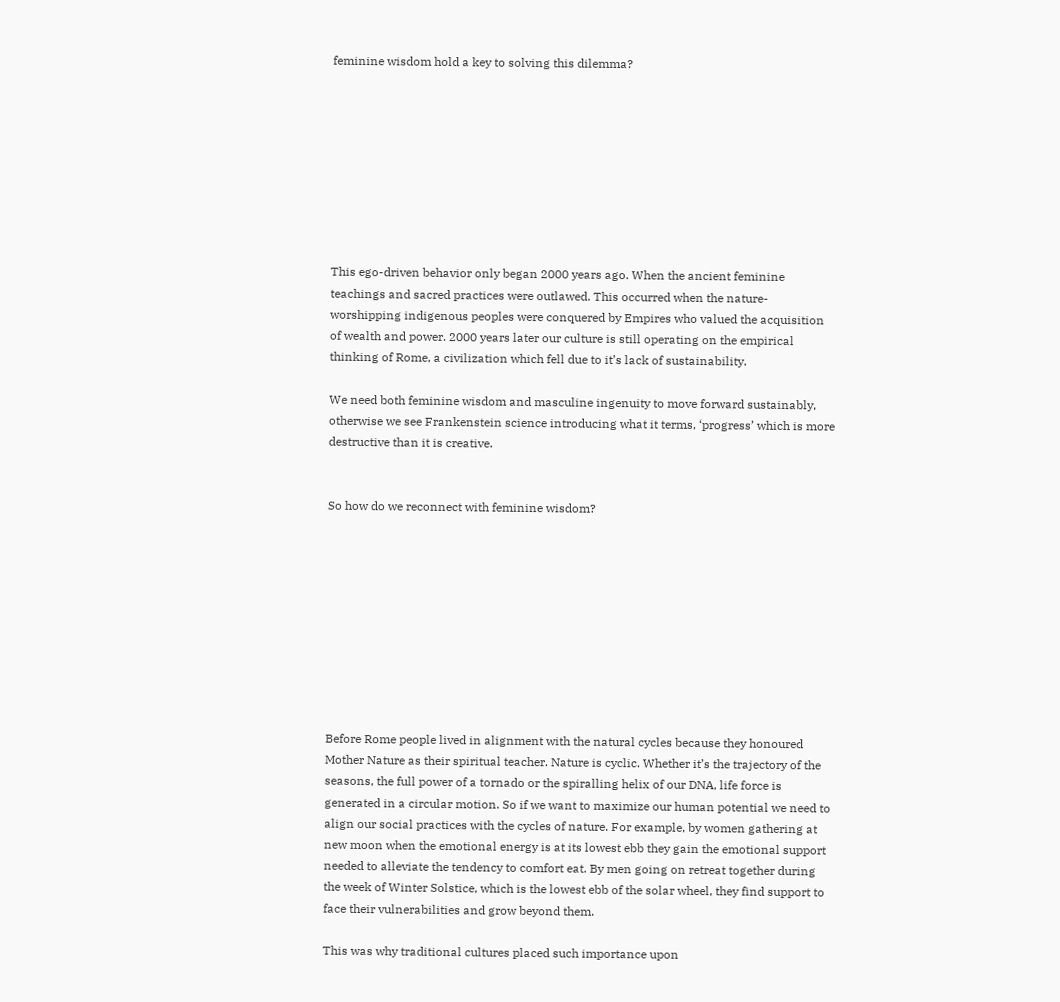feminine wisdom hold a key to solving this dilemma?









This ego-driven behavior only began 2000 years ago. When the ancient feminine teachings and sacred practices were outlawed. This occurred when the nature-worshipping indigenous peoples were conquered by Empires who valued the acquisition of wealth and power. 2000 years later our culture is still operating on the empirical thinking of Rome, a civilization which fell due to it’s lack of sustainability.

We need both feminine wisdom and masculine ingenuity to move forward sustainably, otherwise we see Frankenstein science introducing what it terms, ‘progress’ which is more destructive than it is creative.


So how do we reconnect with feminine wisdom?










Before Rome people lived in alignment with the natural cycles because they honoured Mother Nature as their spiritual teacher. Nature is cyclic. Whether it’s the trajectory of the seasons, the full power of a tornado or the spiralling helix of our DNA, life force is generated in a circular motion. So if we want to maximize our human potential we need to align our social practices with the cycles of nature. For example, by women gathering at new moon when the emotional energy is at its lowest ebb they gain the emotional support needed to alleviate the tendency to comfort eat. By men going on retreat together during the week of Winter Solstice, which is the lowest ebb of the solar wheel, they find support to face their vulnerabilities and grow beyond them.

This was why traditional cultures placed such importance upon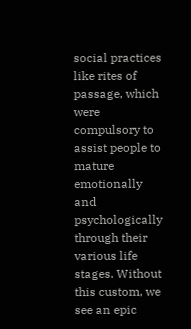social practices like rites of passage, which were compulsory to assist people to mature emotionally and psychologically through their various life stages. Without this custom, we see an epic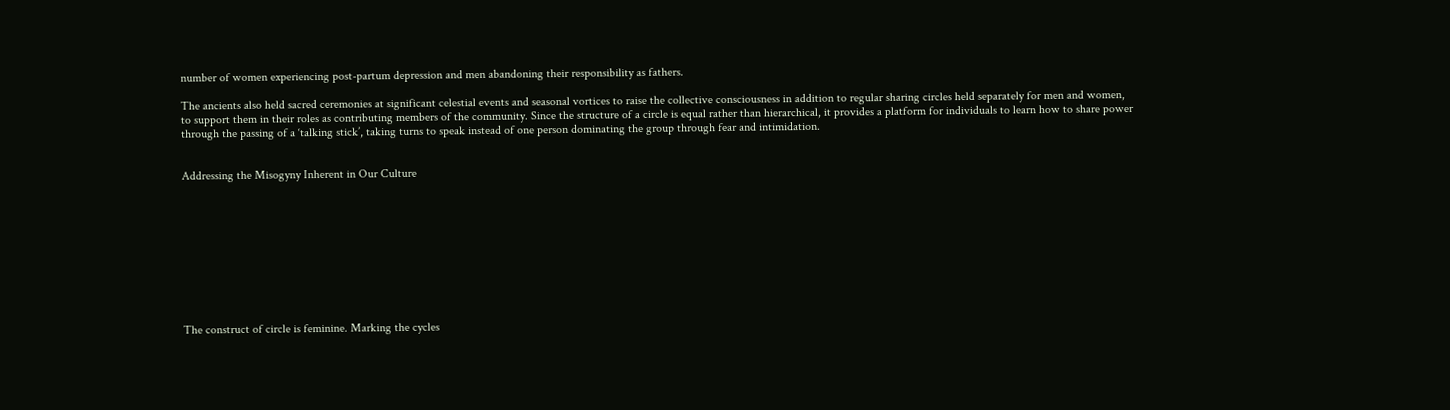number of women experiencing post-partum depression and men abandoning their responsibility as fathers.

The ancients also held sacred ceremonies at significant celestial events and seasonal vortices to raise the collective consciousness in addition to regular sharing circles held separately for men and women, to support them in their roles as contributing members of the community. Since the structure of a circle is equal rather than hierarchical, it provides a platform for individuals to learn how to share power through the passing of a ‘talking stick’, taking turns to speak instead of one person dominating the group through fear and intimidation.


Addressing the Misogyny Inherent in Our Culture










The construct of circle is feminine. Marking the cycles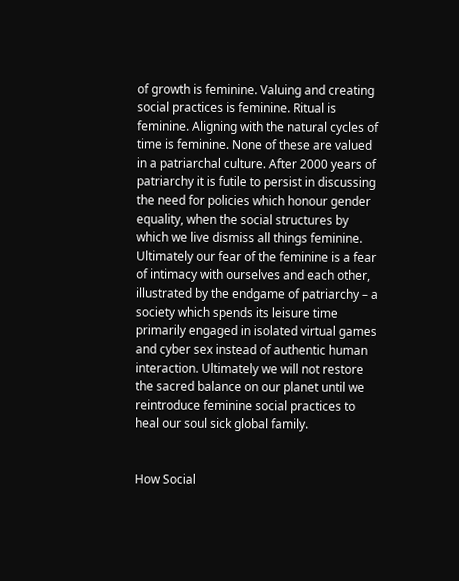of growth is feminine. Valuing and creating social practices is feminine. Ritual is feminine. Aligning with the natural cycles of time is feminine. None of these are valued in a patriarchal culture. After 2000 years of patriarchy it is futile to persist in discussing the need for policies which honour gender equality, when the social structures by which we live dismiss all things feminine. Ultimately our fear of the feminine is a fear of intimacy with ourselves and each other, illustrated by the endgame of patriarchy – a society which spends its leisure time primarily engaged in isolated virtual games and cyber sex instead of authentic human interaction. Ultimately we will not restore the sacred balance on our planet until we reintroduce feminine social practices to heal our soul sick global family.


How Social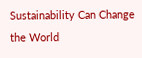Sustainability Can Change the World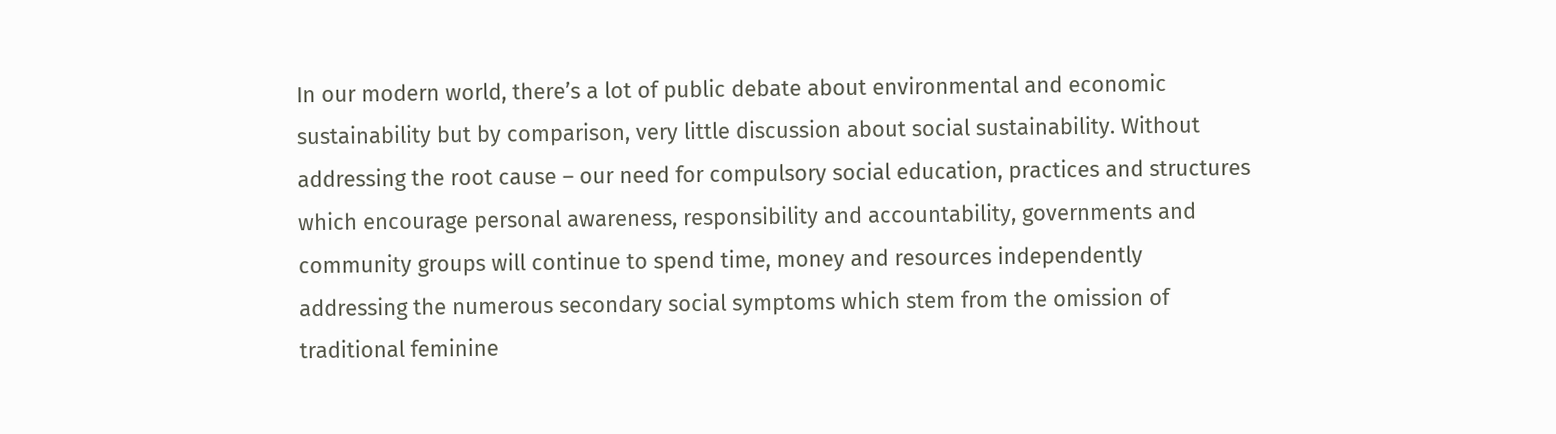In our modern world, there’s a lot of public debate about environmental and economic sustainability but by comparison, very little discussion about social sustainability. Without addressing the root cause – our need for compulsory social education, practices and structures which encourage personal awareness, responsibility and accountability, governments and community groups will continue to spend time, money and resources independently addressing the numerous secondary social symptoms which stem from the omission of traditional feminine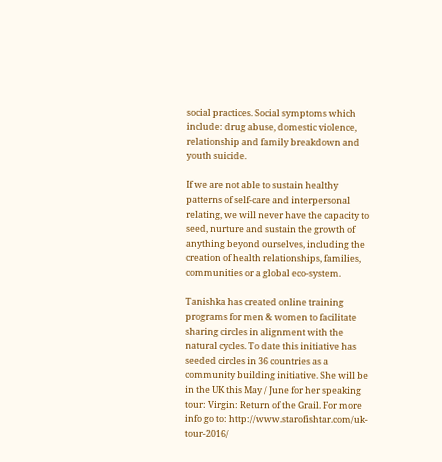social practices. Social symptoms which include: drug abuse, domestic violence, relationship and family breakdown and youth suicide.

If we are not able to sustain healthy patterns of self-care and interpersonal relating, we will never have the capacity to seed, nurture and sustain the growth of anything beyond ourselves, including the creation of health relationships, families, communities or a global eco-system.

Tanishka has created online training programs for men & women to facilitate sharing circles in alignment with the natural cycles. To date this initiative has seeded circles in 36 countries as a community building initiative. She will be in the UK this May / June for her speaking tour: Virgin: Return of the Grail. For more info go to: http://www.starofishtar.com/uk-tour-2016/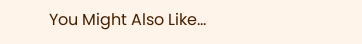You Might Also Like...